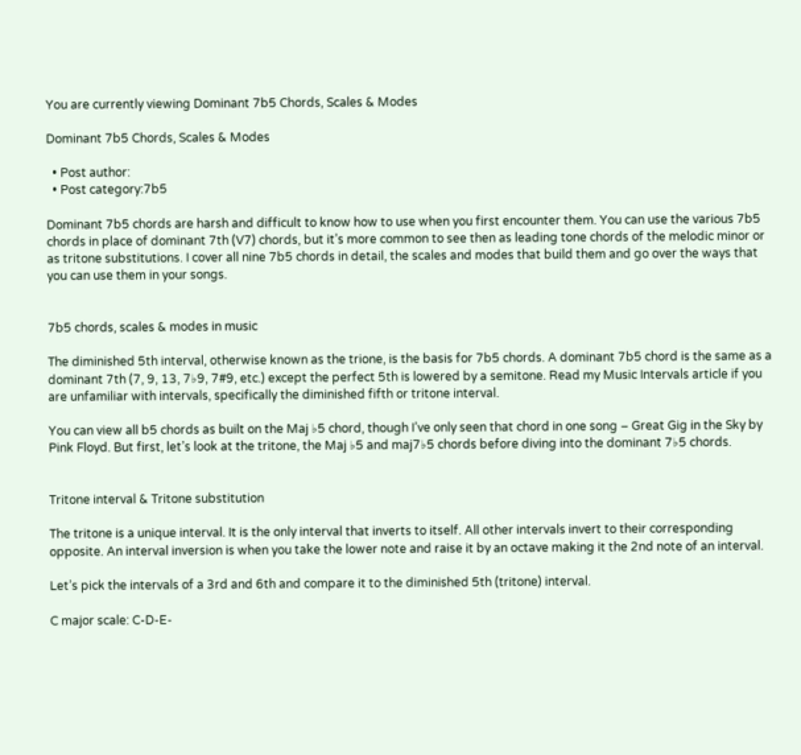You are currently viewing Dominant 7b5 Chords, Scales & Modes

Dominant 7b5 Chords, Scales & Modes

  • Post author:
  • Post category:7b5

Dominant 7b5 chords are harsh and difficult to know how to use when you first encounter them. You can use the various 7b5 chords in place of dominant 7th (V7) chords, but it’s more common to see then as leading tone chords of the melodic minor or as tritone substitutions. I cover all nine 7b5 chords in detail, the scales and modes that build them and go over the ways that you can use them in your songs.


7b5 chords, scales & modes in music

The diminished 5th interval, otherwise known as the trione, is the basis for 7b5 chords. A dominant 7b5 chord is the same as a dominant 7th (7, 9, 13, 7♭9, 7#9, etc.) except the perfect 5th is lowered by a semitone. Read my Music Intervals article if you are unfamiliar with intervals, specifically the diminished fifth or tritone interval.

You can view all b5 chords as built on the Maj ♭5 chord, though I’ve only seen that chord in one song – Great Gig in the Sky by Pink Floyd. But first, let’s look at the tritone, the Maj ♭5 and maj7♭5 chords before diving into the dominant 7♭5 chords.


Tritone interval & Tritone substitution

The tritone is a unique interval. It is the only interval that inverts to itself. All other intervals invert to their corresponding opposite. An interval inversion is when you take the lower note and raise it by an octave making it the 2nd note of an interval.

Let’s pick the intervals of a 3rd and 6th and compare it to the diminished 5th (tritone) interval.

C major scale: C-D-E-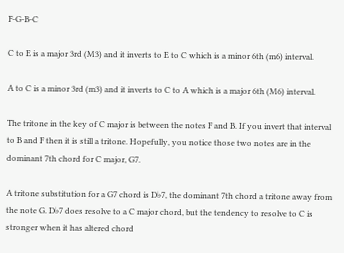F-G-B-C

C to E is a major 3rd (M3) and it inverts to E to C which is a minor 6th (m6) interval.

A to C is a minor 3rd (m3) and it inverts to C to A which is a major 6th (M6) interval.

The tritone in the key of C major is between the notes F and B. If you invert that interval to B and F then it is still a tritone. Hopefully, you notice those two notes are in the dominant 7th chord for C major, G7.

A tritone substitution for a G7 chord is D♭7, the dominant 7th chord a tritone away from the note G. D♭7 does resolve to a C major chord, but the tendency to resolve to C is stronger when it has altered chord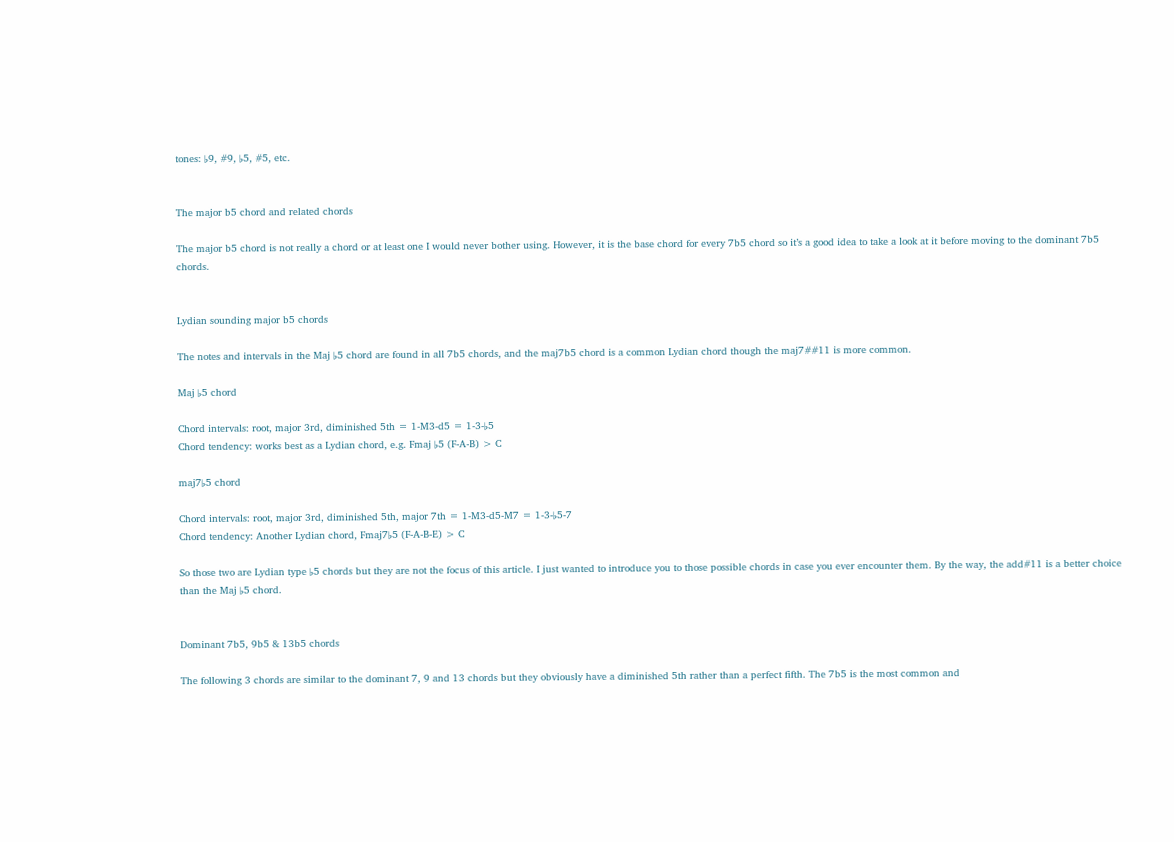tones: ♭9, #9, ♭5, #5, etc.


The major b5 chord and related chords

The major b5 chord is not really a chord or at least one I would never bother using. However, it is the base chord for every 7b5 chord so it’s a good idea to take a look at it before moving to the dominant 7b5 chords.


Lydian sounding major b5 chords

The notes and intervals in the Maj ♭5 chord are found in all 7b5 chords, and the maj7b5 chord is a common Lydian chord though the maj7##11 is more common.

Maj ♭5 chord

Chord intervals: root, major 3rd, diminished 5th = 1-M3-d5 = 1-3-♭5
Chord tendency: works best as a Lydian chord, e.g. Fmaj ♭5 (F-A-B) > C

maj7♭5 chord

Chord intervals: root, major 3rd, diminished 5th, major 7th = 1-M3-d5-M7 = 1-3-♭5-7
Chord tendency: Another Lydian chord, Fmaj7♭5 (F-A-B-E) > C

So those two are Lydian type ♭5 chords but they are not the focus of this article. I just wanted to introduce you to those possible chords in case you ever encounter them. By the way, the add#11 is a better choice than the Maj ♭5 chord.


Dominant 7b5, 9b5 & 13b5 chords

The following 3 chords are similar to the dominant 7, 9 and 13 chords but they obviously have a diminished 5th rather than a perfect fifth. The 7b5 is the most common and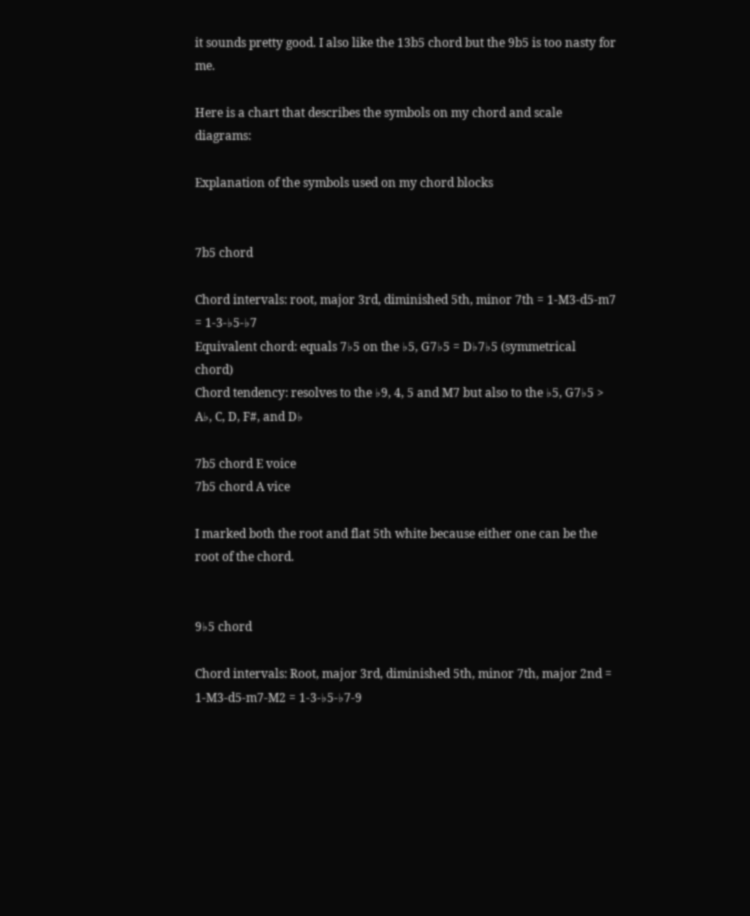it sounds pretty good. I also like the 13b5 chord but the 9b5 is too nasty for me.

Here is a chart that describes the symbols on my chord and scale diagrams:

Explanation of the symbols used on my chord blocks


7b5 chord

Chord intervals: root, major 3rd, diminished 5th, minor 7th = 1-M3-d5-m7 = 1-3-♭5-♭7
Equivalent chord: equals 7♭5 on the ♭5, G7♭5 = D♭7♭5 (symmetrical chord)
Chord tendency: resolves to the ♭9, 4, 5 and M7 but also to the ♭5, G7♭5 > A♭, C, D, F#, and D♭

7b5 chord E voice
7b5 chord A vice

I marked both the root and flat 5th white because either one can be the root of the chord.


9♭5 chord

Chord intervals: Root, major 3rd, diminished 5th, minor 7th, major 2nd = 1-M3-d5-m7-M2 = 1-3-♭5-♭7-9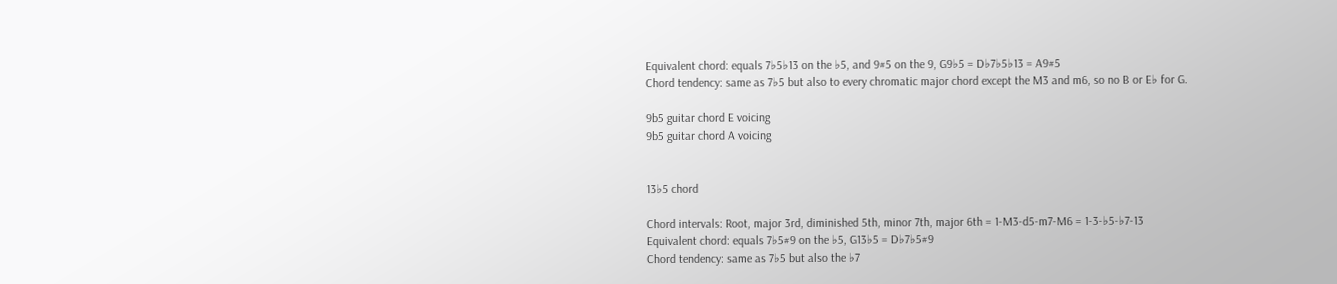Equivalent chord: equals 7♭5♭13 on the ♭5, and 9#5 on the 9, G9♭5 = D♭7♭5♭13 = A9#5
Chord tendency: same as 7♭5 but also to every chromatic major chord except the M3 and m6, so no B or E♭ for G.

9b5 guitar chord E voicing
9b5 guitar chord A voicing


13♭5 chord

Chord intervals: Root, major 3rd, diminished 5th, minor 7th, major 6th = 1-M3-d5-m7-M6 = 1-3-♭5-♭7-13
Equivalent chord: equals 7♭5#9 on the ♭5, G13♭5 = D♭7♭5#9
Chord tendency: same as 7♭5 but also the ♭7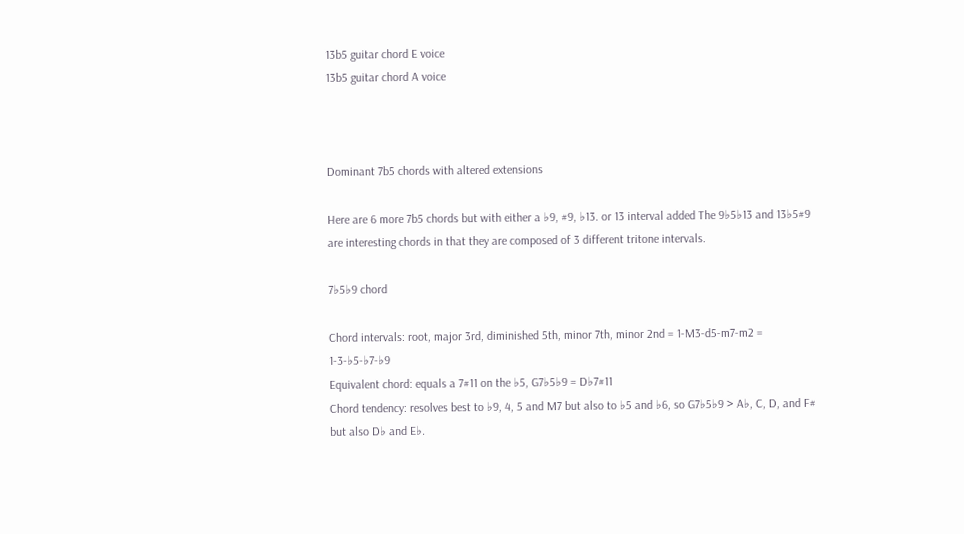13b5 guitar chord E voice
13b5 guitar chord A voice



Dominant 7b5 chords with altered extensions

Here are 6 more 7b5 chords but with either a ♭9, #9, ♭13. or 13 interval added The 9♭5♭13 and 13♭5#9 are interesting chords in that they are composed of 3 different tritone intervals.

7♭5♭9 chord

Chord intervals: root, major 3rd, diminished 5th, minor 7th, minor 2nd = 1-M3-d5-m7-m2 = 1-3-♭5-♭7-♭9
Equivalent chord: equals a 7#11 on the ♭5, G7♭5♭9 = D♭7#11
Chord tendency: resolves best to ♭9, 4, 5 and M7 but also to ♭5 and ♭6, so G7♭5♭9 > A♭, C, D, and F# but also D♭ and E♭.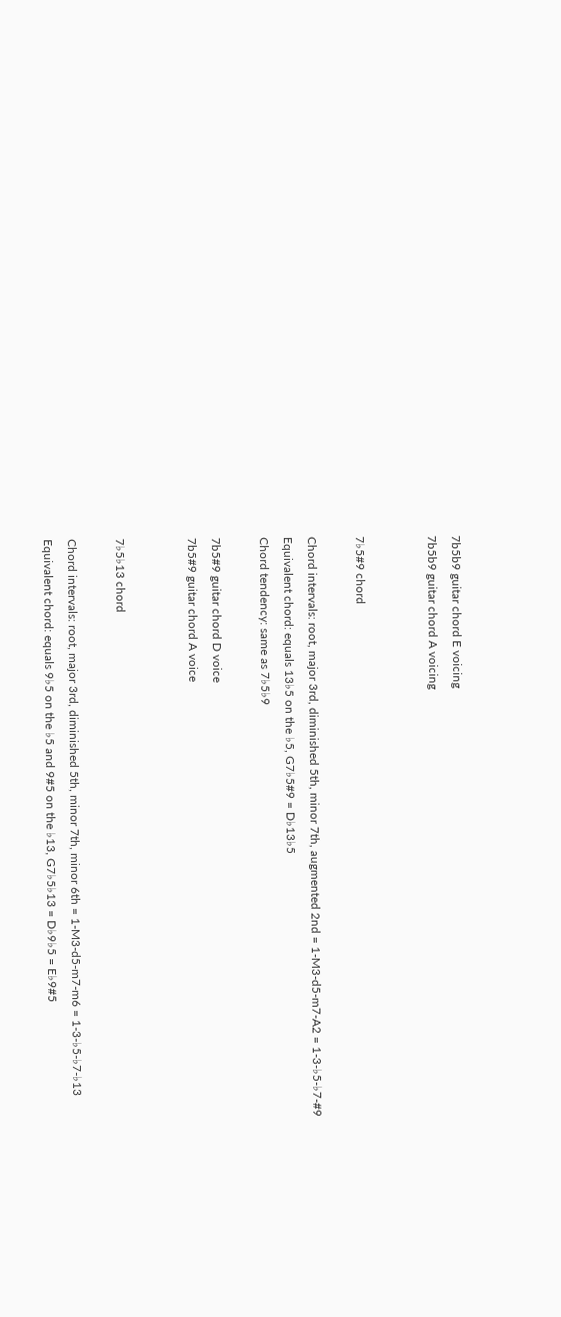7b5b9 guitar chord E voicing
7b5b9 guitar chord A voicing


7♭5#9 chord

Chord intervals: root, major 3rd, diminished 5th, minor 7th, augmented 2nd = 1-M3-d5-m7-A2 = 1-3-♭5-♭7-#9
Equivalent chord: equals 13♭5 on the ♭5, G7♭5#9 = D♭13♭5
Chord tendency: same as 7♭5♭9

7b5#9 guitar chord D voice
7b5#9 guitar chord A voice


7♭5♭13 chord

Chord intervals: root, major 3rd, diminished 5th, minor 7th, minor 6th = 1-M3-d5-m7-m6 = 1-3-♭5-♭7-♭13
Equivalent chord: equals 9♭5 on the ♭5 and 9#5 on the ♭13, G7♭5♭13 = D♭9♭5 = E♭9#5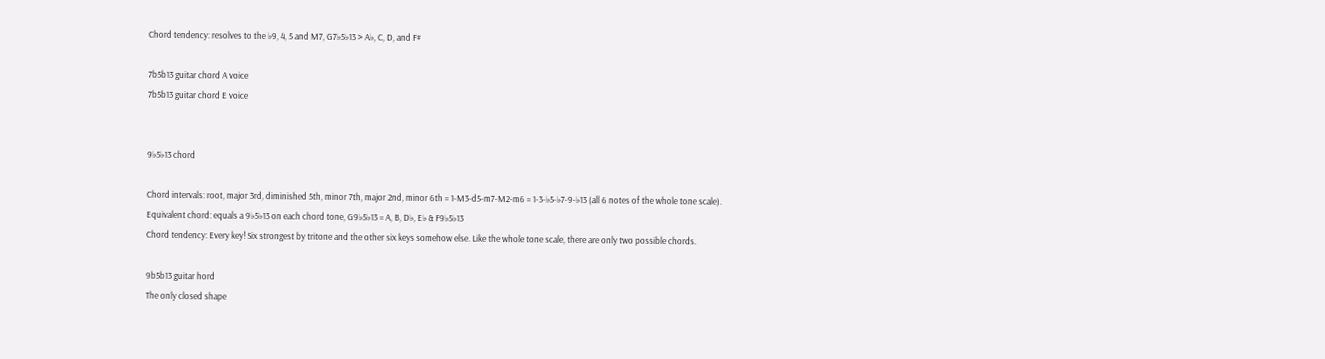Chord tendency: resolves to the ♭9, 4, 5 and M7, G7♭5♭13 > A♭, C, D, and F#

7b5b13 guitar chord A voice
7b5b13 guitar chord E voice


9♭5♭13 chord

Chord intervals: root, major 3rd, diminished 5th, minor 7th, major 2nd, minor 6th = 1-M3-d5-m7-M2-m6 = 1-3-♭5-♭7-9-♭13 (all 6 notes of the whole tone scale).
Equivalent chord: equals a 9♭5♭13 on each chord tone, G9♭5♭13 = A, B, D♭, E♭ & F9♭5♭13
Chord tendency: Every key! Six strongest by tritone and the other six keys somehow else. Like the whole tone scale, there are only two possible chords.

9b5b13 guitar hord
The only closed shape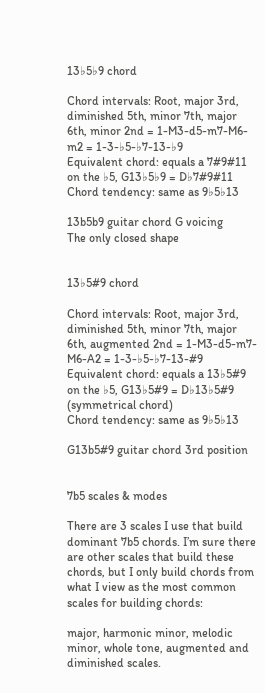13♭5♭9 chord

Chord intervals: Root, major 3rd, diminished 5th, minor 7th, major 6th, minor 2nd = 1-M3-d5-m7-M6-m2 = 1-3-♭5-♭7-13-♭9
Equivalent chord: equals a 7#9#11 on the ♭5, G13♭5♭9 = D♭7#9#11
Chord tendency: same as 9♭5♭13

13b5b9 guitar chord G voicing
The only closed shape


13♭5#9 chord

Chord intervals: Root, major 3rd, diminished 5th, minor 7th, major 6th, augmented 2nd = 1-M3-d5-m7-M6-A2 = 1-3-♭5-♭7-13-#9
Equivalent chord: equals a 13♭5#9 on the ♭5, G13♭5#9 = D♭13♭5#9 (symmetrical chord)
Chord tendency: same as 9♭5♭13

G13b5#9 guitar chord 3rd position


7b5 scales & modes

There are 3 scales I use that build dominant 7b5 chords. I’m sure there are other scales that build these chords, but I only build chords from what I view as the most common scales for building chords:

major, harmonic minor, melodic minor, whole tone, augmented and diminished scales.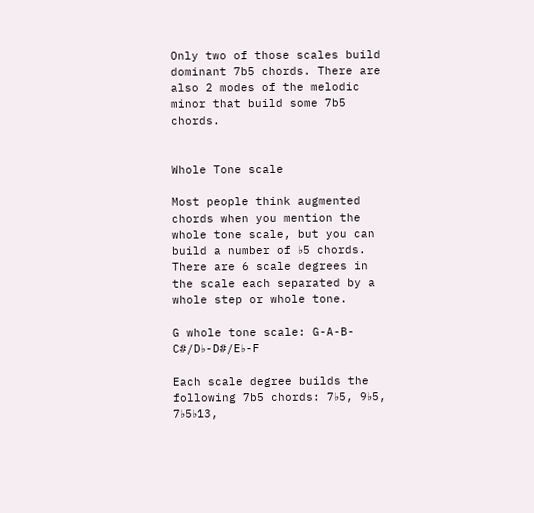Only two of those scales build dominant 7b5 chords. There are also 2 modes of the melodic minor that build some 7b5 chords.


Whole Tone scale

Most people think augmented chords when you mention the whole tone scale, but you can build a number of ♭5 chords. There are 6 scale degrees in the scale each separated by a whole step or whole tone.

G whole tone scale: G-A-B-C#/D♭-D#/E♭-F

Each scale degree builds the following 7b5 chords: 7♭5, 9♭5, 7♭5♭13,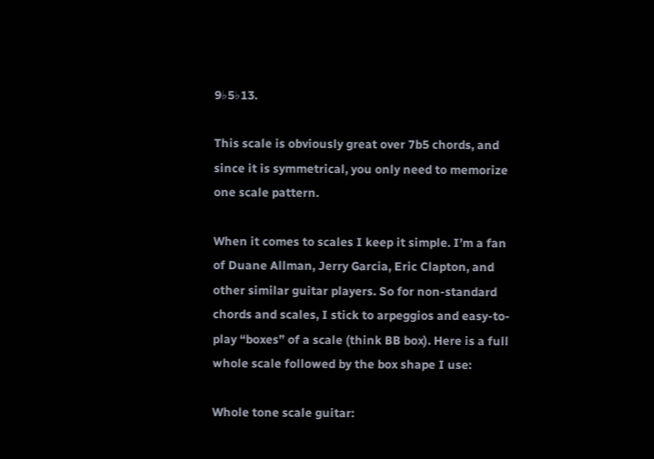9♭5♭13.

This scale is obviously great over 7b5 chords, and since it is symmetrical, you only need to memorize one scale pattern.

When it comes to scales I keep it simple. I’m a fan of Duane Allman, Jerry Garcia, Eric Clapton, and other similar guitar players. So for non-standard chords and scales, I stick to arpeggios and easy-to-play “boxes” of a scale (think BB box). Here is a full whole scale followed by the box shape I use:

Whole tone scale guitar: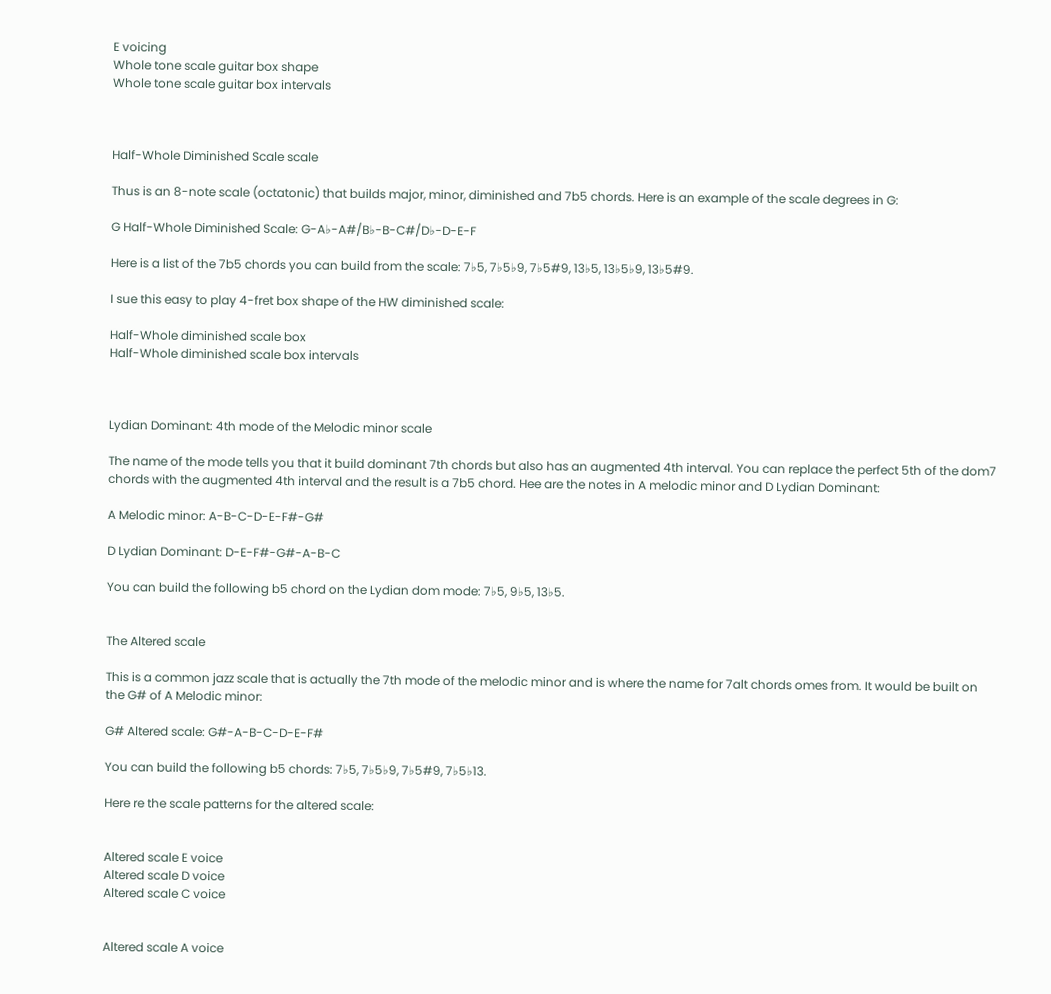E voicing
Whole tone scale guitar box shape
Whole tone scale guitar box intervals



Half-Whole Diminished Scale scale

Thus is an 8-note scale (octatonic) that builds major, minor, diminished and 7b5 chords. Here is an example of the scale degrees in G:

G Half-Whole Diminished Scale: G-A♭-A#/B♭-B-C#/D♭-D-E-F

Here is a list of the 7b5 chords you can build from the scale: 7♭5, 7♭5♭9, 7♭5#9, 13♭5, 13♭5♭9, 13♭5#9.

I sue this easy to play 4-fret box shape of the HW diminished scale:

Half-Whole diminished scale box
Half-Whole diminished scale box intervals



Lydian Dominant: 4th mode of the Melodic minor scale

The name of the mode tells you that it build dominant 7th chords but also has an augmented 4th interval. You can replace the perfect 5th of the dom7 chords with the augmented 4th interval and the result is a 7b5 chord. Hee are the notes in A melodic minor and D Lydian Dominant:

A Melodic minor: A-B-C-D-E-F#-G#

D Lydian Dominant: D-E-F#-G#-A-B-C

You can build the following b5 chord on the Lydian dom mode: 7♭5, 9♭5, 13♭5.


The Altered scale

This is a common jazz scale that is actually the 7th mode of the melodic minor and is where the name for 7alt chords omes from. It would be built on the G# of A Melodic minor:

G# Altered scale: G#-A-B-C-D-E-F#

You can build the following b5 chords: 7♭5, 7♭5♭9, 7♭5#9, 7♭5♭13.

Here re the scale patterns for the altered scale:


Altered scale E voice
Altered scale D voice
Altered scale C voice


Altered scale A voice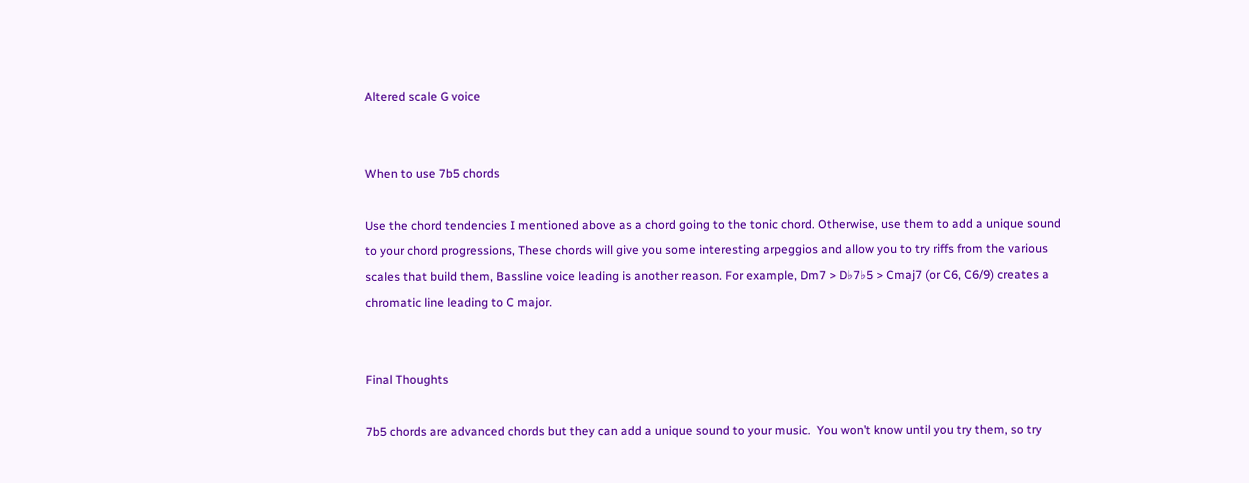Altered scale G voice


When to use 7b5 chords

Use the chord tendencies I mentioned above as a chord going to the tonic chord. Otherwise, use them to add a unique sound to your chord progressions, These chords will give you some interesting arpeggios and allow you to try riffs from the various scales that build them, Bassline voice leading is another reason. For example, Dm7 > D♭7♭5 > Cmaj7 (or C6, C6/9) creates a chromatic line leading to C major.


Final Thoughts

7b5 chords are advanced chords but they can add a unique sound to your music.  You won’t know until you try them, so try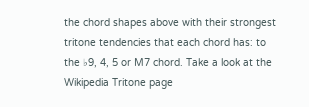the chord shapes above with their strongest tritone tendencies that each chord has: to the ♭9, 4, 5 or M7 chord. Take a look at the Wikipedia Tritone page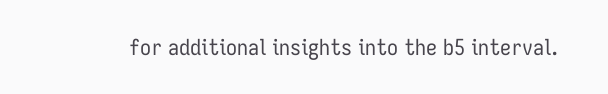for additional insights into the b5 interval.